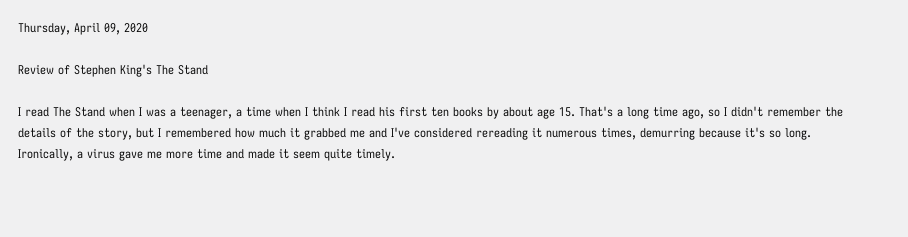Thursday, April 09, 2020

Review of Stephen King's The Stand

I read The Stand when I was a teenager, a time when I think I read his first ten books by about age 15. That's a long time ago, so I didn't remember the details of the story, but I remembered how much it grabbed me and I've considered rereading it numerous times, demurring because it's so long. Ironically, a virus gave me more time and made it seem quite timely.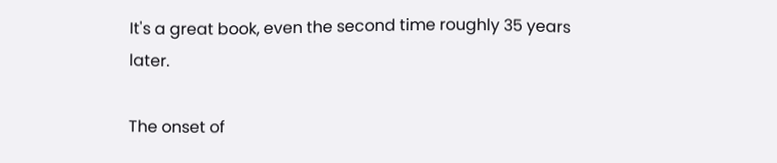It's a great book, even the second time roughly 35 years later.

The onset of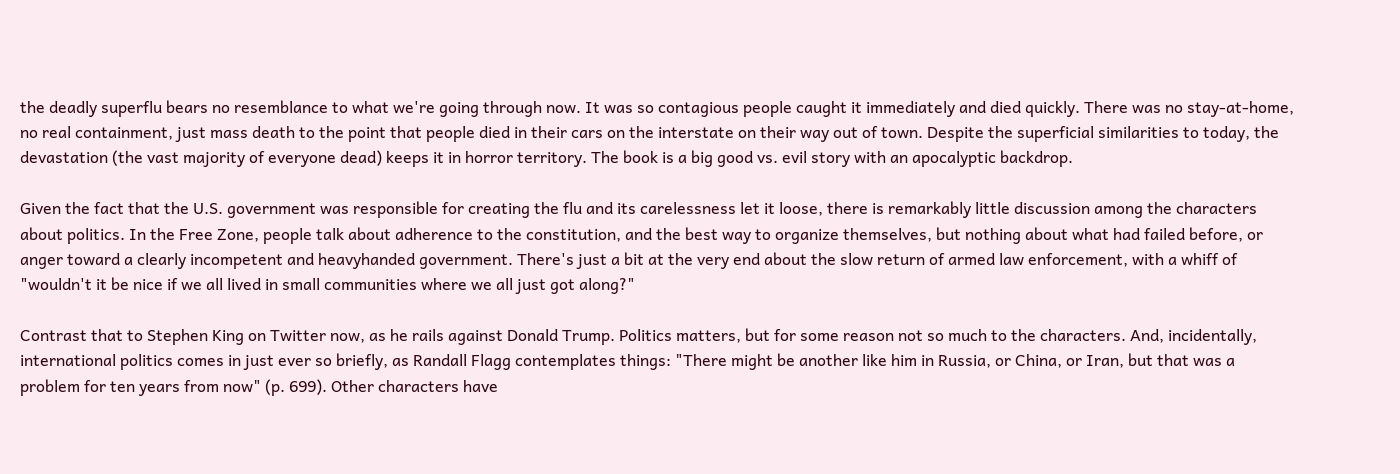the deadly superflu bears no resemblance to what we're going through now. It was so contagious people caught it immediately and died quickly. There was no stay-at-home, no real containment, just mass death to the point that people died in their cars on the interstate on their way out of town. Despite the superficial similarities to today, the devastation (the vast majority of everyone dead) keeps it in horror territory. The book is a big good vs. evil story with an apocalyptic backdrop.

Given the fact that the U.S. government was responsible for creating the flu and its carelessness let it loose, there is remarkably little discussion among the characters about politics. In the Free Zone, people talk about adherence to the constitution, and the best way to organize themselves, but nothing about what had failed before, or anger toward a clearly incompetent and heavyhanded government. There's just a bit at the very end about the slow return of armed law enforcement, with a whiff of "wouldn't it be nice if we all lived in small communities where we all just got along?"

Contrast that to Stephen King on Twitter now, as he rails against Donald Trump. Politics matters, but for some reason not so much to the characters. And, incidentally, international politics comes in just ever so briefly, as Randall Flagg contemplates things: "There might be another like him in Russia, or China, or Iran, but that was a problem for ten years from now" (p. 699). Other characters have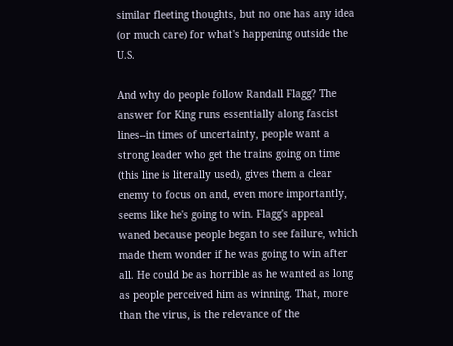similar fleeting thoughts, but no one has any idea (or much care) for what's happening outside the U.S.

And why do people follow Randall Flagg? The answer for King runs essentially along fascist lines--in times of uncertainty, people want a strong leader who get the trains going on time (this line is literally used), gives them a clear enemy to focus on and, even more importantly, seems like he's going to win. Flagg's appeal waned because people began to see failure, which made them wonder if he was going to win after all. He could be as horrible as he wanted as long as people perceived him as winning. That, more than the virus, is the relevance of the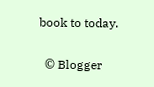book to today.


  © Blogger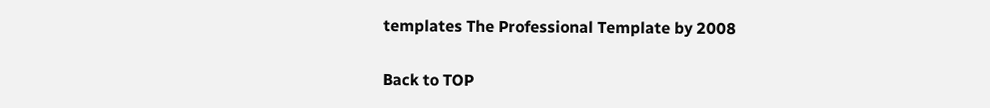templates The Professional Template by 2008

Back to TOP